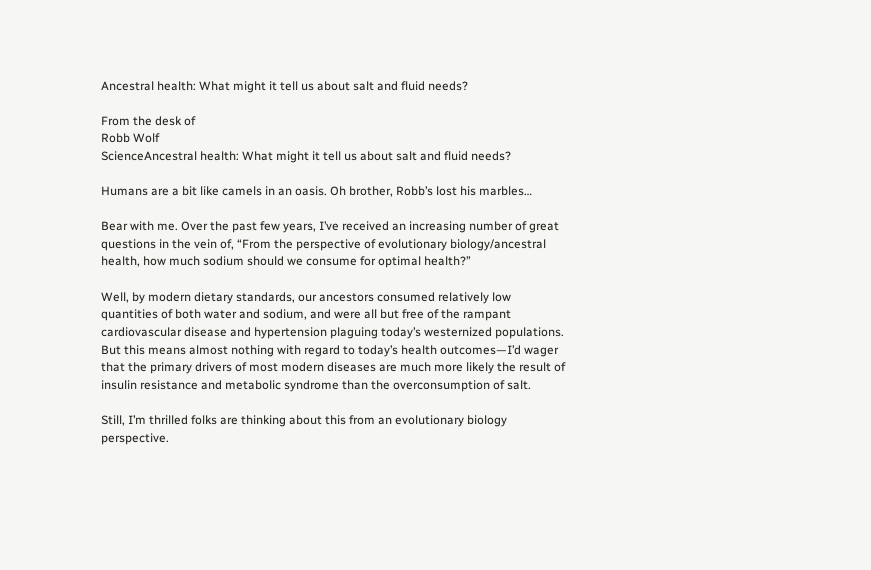Ancestral health: What might it tell us about salt and fluid needs?

From the desk of
Robb Wolf
ScienceAncestral health: What might it tell us about salt and fluid needs?

Humans are a bit like camels in an oasis. Oh brother, Robb’s lost his marbles…

Bear with me. Over the past few years, I’ve received an increasing number of great questions in the vein of, “From the perspective of evolutionary biology/ancestral health, how much sodium should we consume for optimal health?”

Well, by modern dietary standards, our ancestors consumed relatively low quantities of both water and sodium, and were all but free of the rampant cardiovascular disease and hypertension plaguing today’s westernized populations. But this means almost nothing with regard to today’s health outcomes—I’d wager that the primary drivers of most modern diseases are much more likely the result of insulin resistance and metabolic syndrome than the overconsumption of salt.

Still, I’m thrilled folks are thinking about this from an evolutionary biology perspective.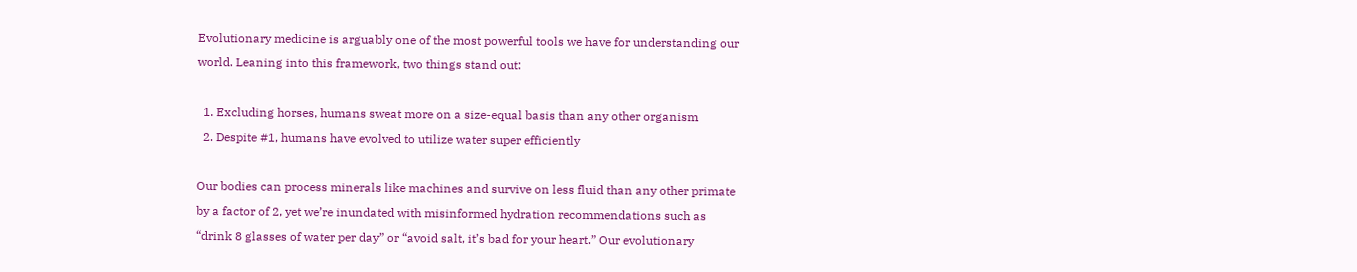Evolutionary medicine is arguably one of the most powerful tools we have for understanding our world. Leaning into this framework, two things stand out:

  1. Excluding horses, humans sweat more on a size-equal basis than any other organism
  2. Despite #1, humans have evolved to utilize water super efficiently

Our bodies can process minerals like machines and survive on less fluid than any other primate by a factor of 2, yet we’re inundated with misinformed hydration recommendations such as “drink 8 glasses of water per day” or “avoid salt, it’s bad for your heart.” Our evolutionary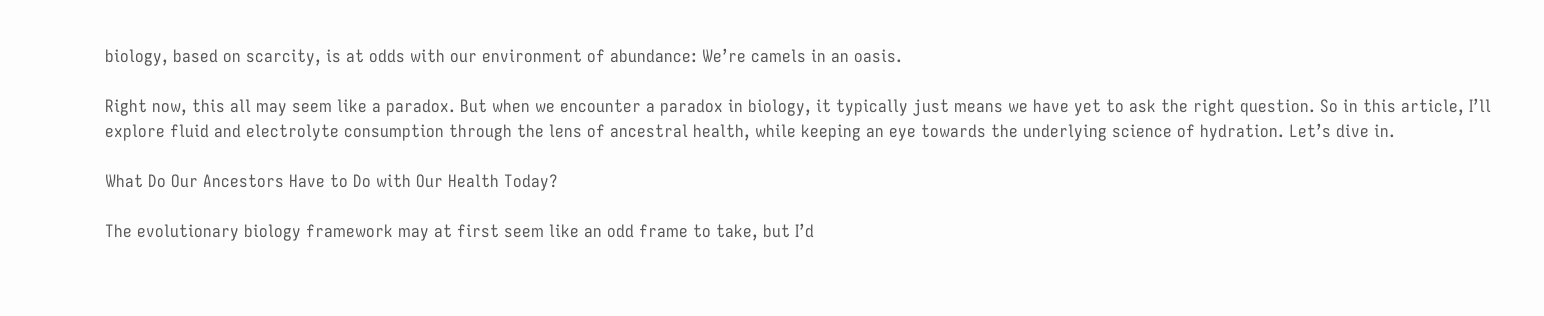biology, based on scarcity, is at odds with our environment of abundance: We’re camels in an oasis.

Right now, this all may seem like a paradox. But when we encounter a paradox in biology, it typically just means we have yet to ask the right question. So in this article, I’ll explore fluid and electrolyte consumption through the lens of ancestral health, while keeping an eye towards the underlying science of hydration. Let’s dive in.

What Do Our Ancestors Have to Do with Our Health Today?

The evolutionary biology framework may at first seem like an odd frame to take, but I’d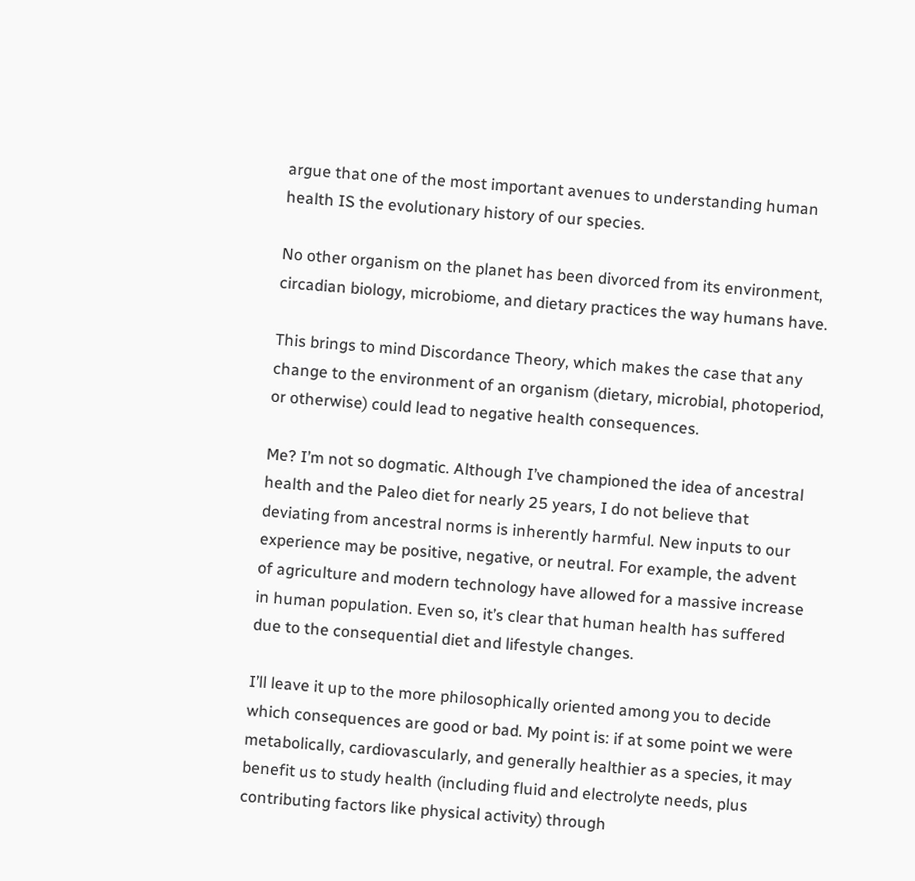argue that one of the most important avenues to understanding human health IS the evolutionary history of our species.

No other organism on the planet has been divorced from its environment, circadian biology, microbiome, and dietary practices the way humans have.

This brings to mind Discordance Theory, which makes the case that any change to the environment of an organism (dietary, microbial, photoperiod, or otherwise) could lead to negative health consequences.

Me? I’m not so dogmatic. Although I’ve championed the idea of ancestral health and the Paleo diet for nearly 25 years, I do not believe that deviating from ancestral norms is inherently harmful. New inputs to our experience may be positive, negative, or neutral. For example, the advent of agriculture and modern technology have allowed for a massive increase in human population. Even so, it’s clear that human health has suffered due to the consequential diet and lifestyle changes.

I’ll leave it up to the more philosophically oriented among you to decide which consequences are good or bad. My point is: if at some point we were metabolically, cardiovascularly, and generally healthier as a species, it may benefit us to study health (including fluid and electrolyte needs, plus contributing factors like physical activity) through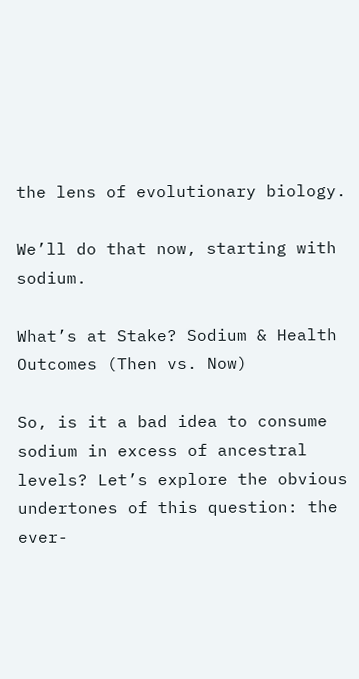the lens of evolutionary biology.

We’ll do that now, starting with sodium.

What’s at Stake? Sodium & Health Outcomes (Then vs. Now)

So, is it a bad idea to consume sodium in excess of ancestral levels? Let’s explore the obvious undertones of this question: the ever-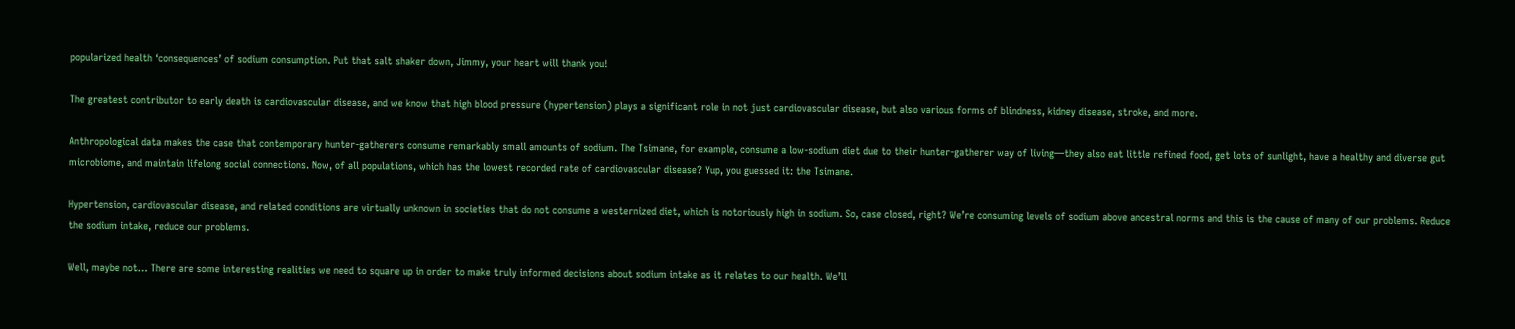popularized health ‘consequences’ of sodium consumption. Put that salt shaker down, Jimmy, your heart will thank you!

The greatest contributor to early death is cardiovascular disease, and we know that high blood pressure (hypertension) plays a significant role in not just cardiovascular disease, but also various forms of blindness, kidney disease, stroke, and more.

Anthropological data makes the case that contemporary hunter-gatherers consume remarkably small amounts of sodium. The Tsimane, for example, consume a low-sodium diet due to their hunter-gatherer way of living—they also eat little refined food, get lots of sunlight, have a healthy and diverse gut microbiome, and maintain lifelong social connections. Now, of all populations, which has the lowest recorded rate of cardiovascular disease? Yup, you guessed it: the Tsimane.

Hypertension, cardiovascular disease, and related conditions are virtually unknown in societies that do not consume a westernized diet, which is notoriously high in sodium. So, case closed, right? We’re consuming levels of sodium above ancestral norms and this is the cause of many of our problems. Reduce the sodium intake, reduce our problems.

Well, maybe not… There are some interesting realities we need to square up in order to make truly informed decisions about sodium intake as it relates to our health. We’ll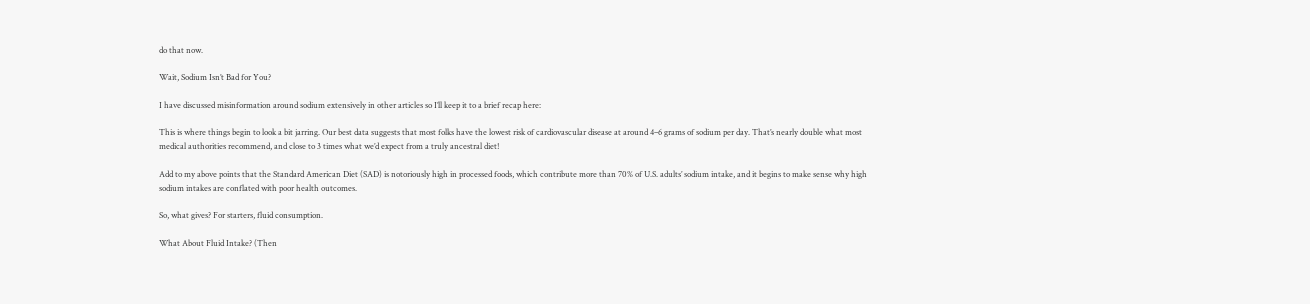do that now.

Wait, Sodium Isn’t Bad for You?

I have discussed misinformation around sodium extensively in other articles so I’ll keep it to a brief recap here:

This is where things begin to look a bit jarring. Our best data suggests that most folks have the lowest risk of cardiovascular disease at around 4–6 grams of sodium per day. That’s nearly double what most medical authorities recommend, and close to 3 times what we’d expect from a truly ancestral diet!

Add to my above points that the Standard American Diet (SAD) is notoriously high in processed foods, which contribute more than 70% of U.S. adults’ sodium intake, and it begins to make sense why high sodium intakes are conflated with poor health outcomes.

So, what gives? For starters, fluid consumption.

What About Fluid Intake? (Then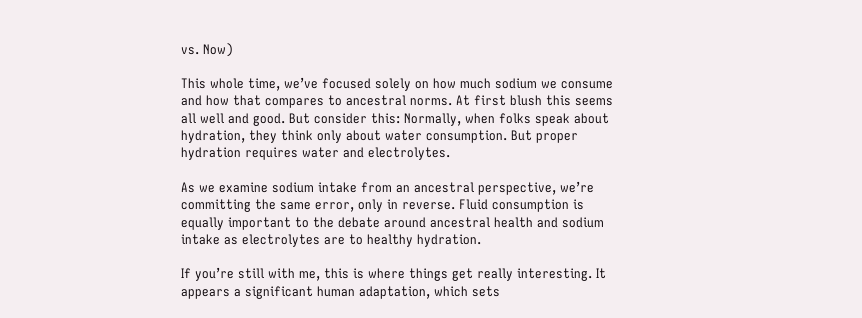vs. Now)

This whole time, we’ve focused solely on how much sodium we consume and how that compares to ancestral norms. At first blush this seems all well and good. But consider this: Normally, when folks speak about hydration, they think only about water consumption. But proper hydration requires water and electrolytes.

As we examine sodium intake from an ancestral perspective, we’re committing the same error, only in reverse. Fluid consumption is equally important to the debate around ancestral health and sodium intake as electrolytes are to healthy hydration.

If you’re still with me, this is where things get really interesting. It appears a significant human adaptation, which sets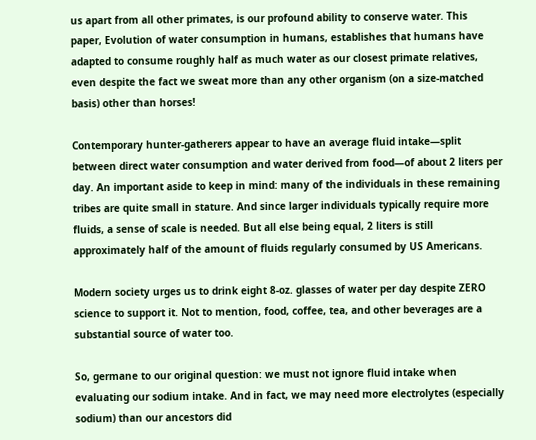us apart from all other primates, is our profound ability to conserve water. This paper, Evolution of water consumption in humans, establishes that humans have adapted to consume roughly half as much water as our closest primate relatives, even despite the fact we sweat more than any other organism (on a size-matched basis) other than horses!

Contemporary hunter-gatherers appear to have an average fluid intake—split between direct water consumption and water derived from food—of about 2 liters per day. An important aside to keep in mind: many of the individuals in these remaining tribes are quite small in stature. And since larger individuals typically require more fluids, a sense of scale is needed. But all else being equal, 2 liters is still approximately half of the amount of fluids regularly consumed by US Americans.

Modern society urges us to drink eight 8-oz. glasses of water per day despite ZERO science to support it. Not to mention, food, coffee, tea, and other beverages are a substantial source of water too.

So, germane to our original question: we must not ignore fluid intake when evaluating our sodium intake. And in fact, we may need more electrolytes (especially sodium) than our ancestors did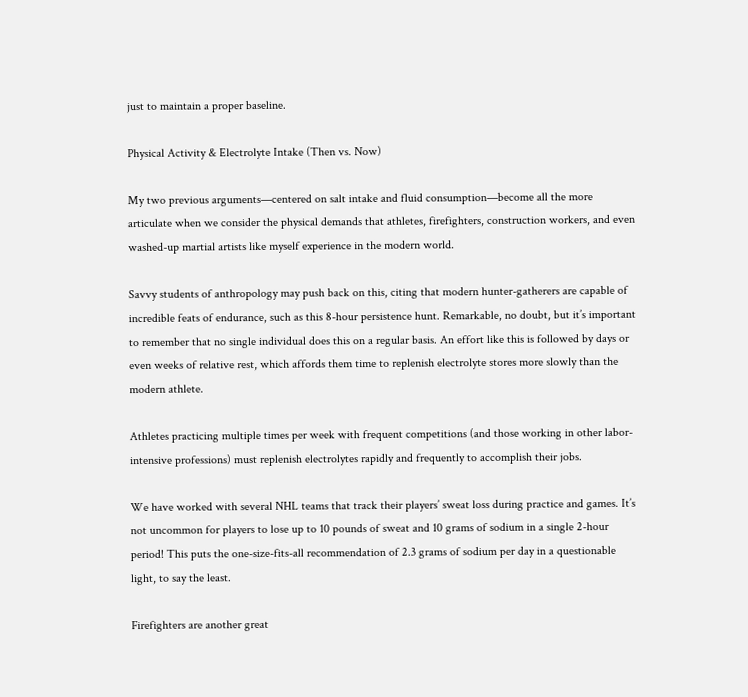just to maintain a proper baseline.

Physical Activity & Electrolyte Intake (Then vs. Now)

My two previous arguments—centered on salt intake and fluid consumption—become all the more articulate when we consider the physical demands that athletes, firefighters, construction workers, and even washed-up martial artists like myself experience in the modern world.

Savvy students of anthropology may push back on this, citing that modern hunter-gatherers are capable of incredible feats of endurance, such as this 8-hour persistence hunt. Remarkable, no doubt, but it’s important to remember that no single individual does this on a regular basis. An effort like this is followed by days or even weeks of relative rest, which affords them time to replenish electrolyte stores more slowly than the modern athlete.

Athletes practicing multiple times per week with frequent competitions (and those working in other labor-intensive professions) must replenish electrolytes rapidly and frequently to accomplish their jobs.

We have worked with several NHL teams that track their players’ sweat loss during practice and games. It’s not uncommon for players to lose up to 10 pounds of sweat and 10 grams of sodium in a single 2-hour period! This puts the one-size-fits-all recommendation of 2.3 grams of sodium per day in a questionable light, to say the least.

Firefighters are another great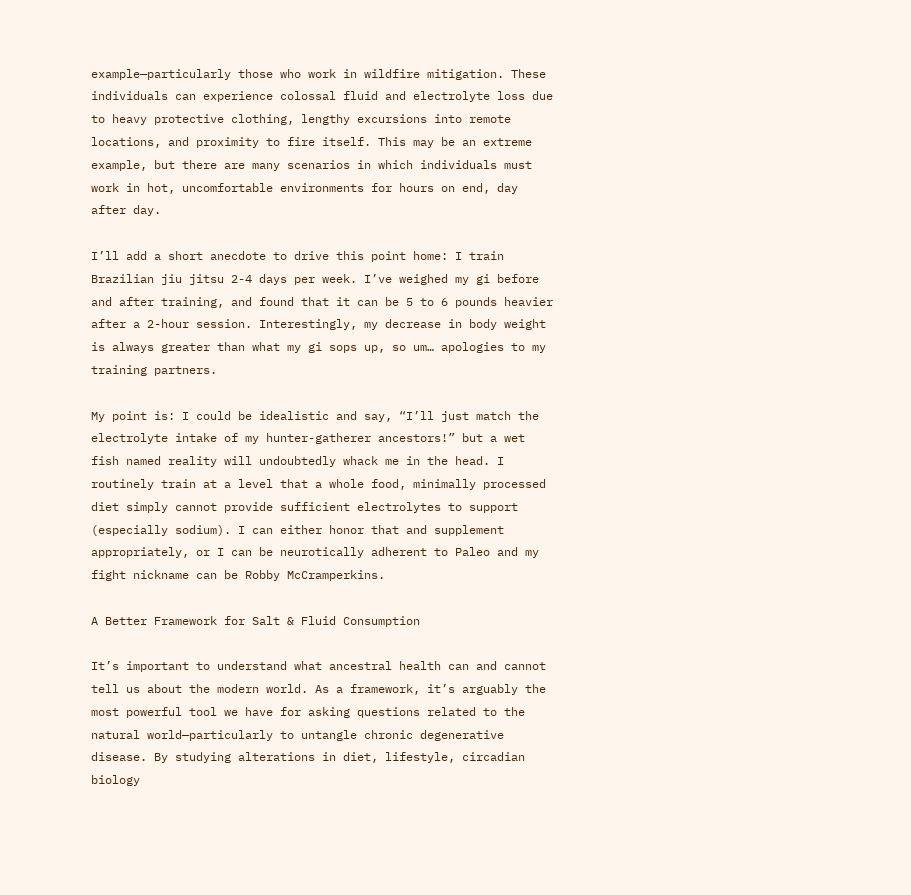example—particularly those who work in wildfire mitigation. These individuals can experience colossal fluid and electrolyte loss due to heavy protective clothing, lengthy excursions into remote locations, and proximity to fire itself. This may be an extreme example, but there are many scenarios in which individuals must work in hot, uncomfortable environments for hours on end, day after day.

I’ll add a short anecdote to drive this point home: I train Brazilian jiu jitsu 2-4 days per week. I’ve weighed my gi before and after training, and found that it can be 5 to 6 pounds heavier after a 2-hour session. Interestingly, my decrease in body weight is always greater than what my gi sops up, so um… apologies to my training partners.

My point is: I could be idealistic and say, “I’ll just match the electrolyte intake of my hunter-gatherer ancestors!” but a wet fish named reality will undoubtedly whack me in the head. I routinely train at a level that a whole food, minimally processed diet simply cannot provide sufficient electrolytes to support (especially sodium). I can either honor that and supplement appropriately, or I can be neurotically adherent to Paleo and my fight nickname can be Robby McCramperkins.

A Better Framework for Salt & Fluid Consumption

It’s important to understand what ancestral health can and cannot tell us about the modern world. As a framework, it’s arguably the most powerful tool we have for asking questions related to the natural world—particularly to untangle chronic degenerative disease. By studying alterations in diet, lifestyle, circadian biology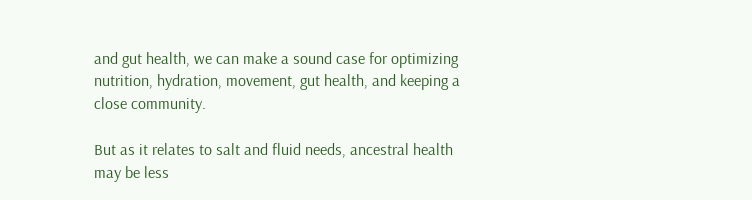and gut health, we can make a sound case for optimizing nutrition, hydration, movement, gut health, and keeping a close community.

But as it relates to salt and fluid needs, ancestral health may be less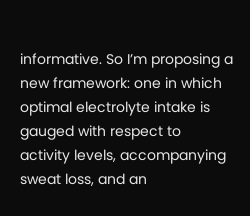informative. So I’m proposing a new framework: one in which optimal electrolyte intake is gauged with respect to activity levels, accompanying sweat loss, and an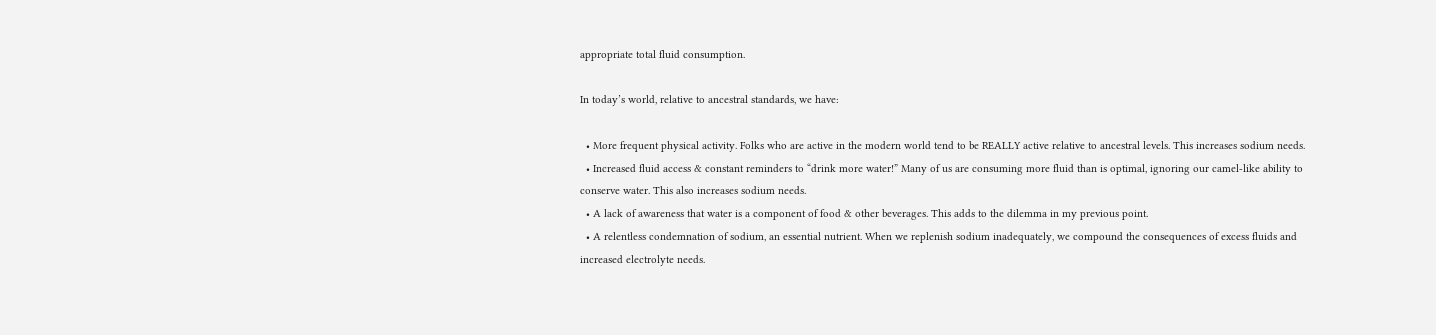appropriate total fluid consumption.

In today’s world, relative to ancestral standards, we have:

  • More frequent physical activity. Folks who are active in the modern world tend to be REALLY active relative to ancestral levels. This increases sodium needs.
  • Increased fluid access & constant reminders to “drink more water!” Many of us are consuming more fluid than is optimal, ignoring our camel-like ability to conserve water. This also increases sodium needs.
  • A lack of awareness that water is a component of food & other beverages. This adds to the dilemma in my previous point.
  • A relentless condemnation of sodium, an essential nutrient. When we replenish sodium inadequately, we compound the consequences of excess fluids and increased electrolyte needs.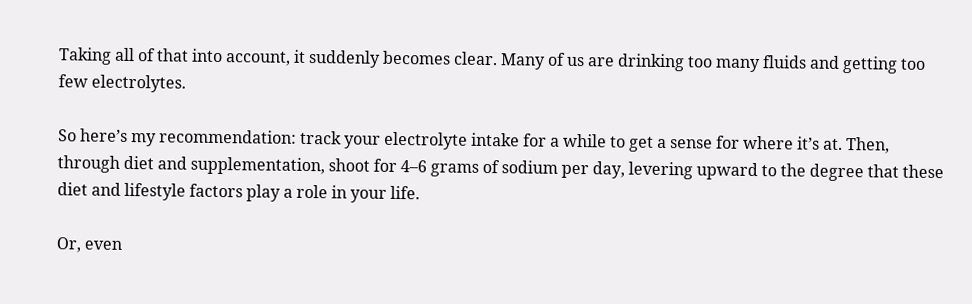Taking all of that into account, it suddenly becomes clear. Many of us are drinking too many fluids and getting too few electrolytes.

So here’s my recommendation: track your electrolyte intake for a while to get a sense for where it’s at. Then, through diet and supplementation, shoot for 4–6 grams of sodium per day, levering upward to the degree that these diet and lifestyle factors play a role in your life.

Or, even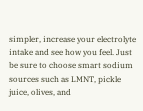simpler, increase your electrolyte intake and see how you feel. Just be sure to choose smart sodium sources such as LMNT, pickle juice, olives, and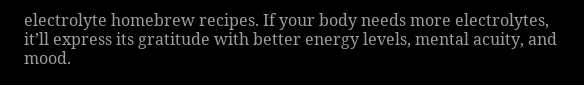electrolyte homebrew recipes. If your body needs more electrolytes, it’ll express its gratitude with better energy levels, mental acuity, and mood.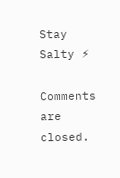Stay Salty ⚡

Comments are closed.